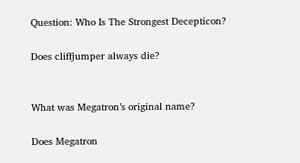Question: Who Is The Strongest Decepticon?

Does cliffjumper always die?


What was Megatron’s original name?

Does Megatron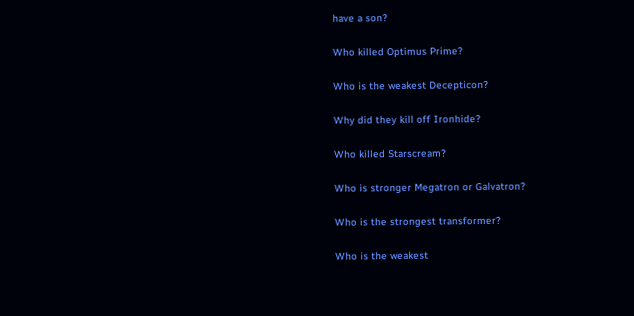have a son?

Who killed Optimus Prime?

Who is the weakest Decepticon?

Why did they kill off Ironhide?

Who killed Starscream?

Who is stronger Megatron or Galvatron?

Who is the strongest transformer?

Who is the weakest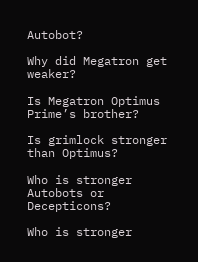Autobot?

Why did Megatron get weaker?

Is Megatron Optimus Prime’s brother?

Is grimlock stronger than Optimus?

Who is stronger Autobots or Decepticons?

Who is stronger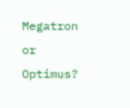Megatron or Optimus?